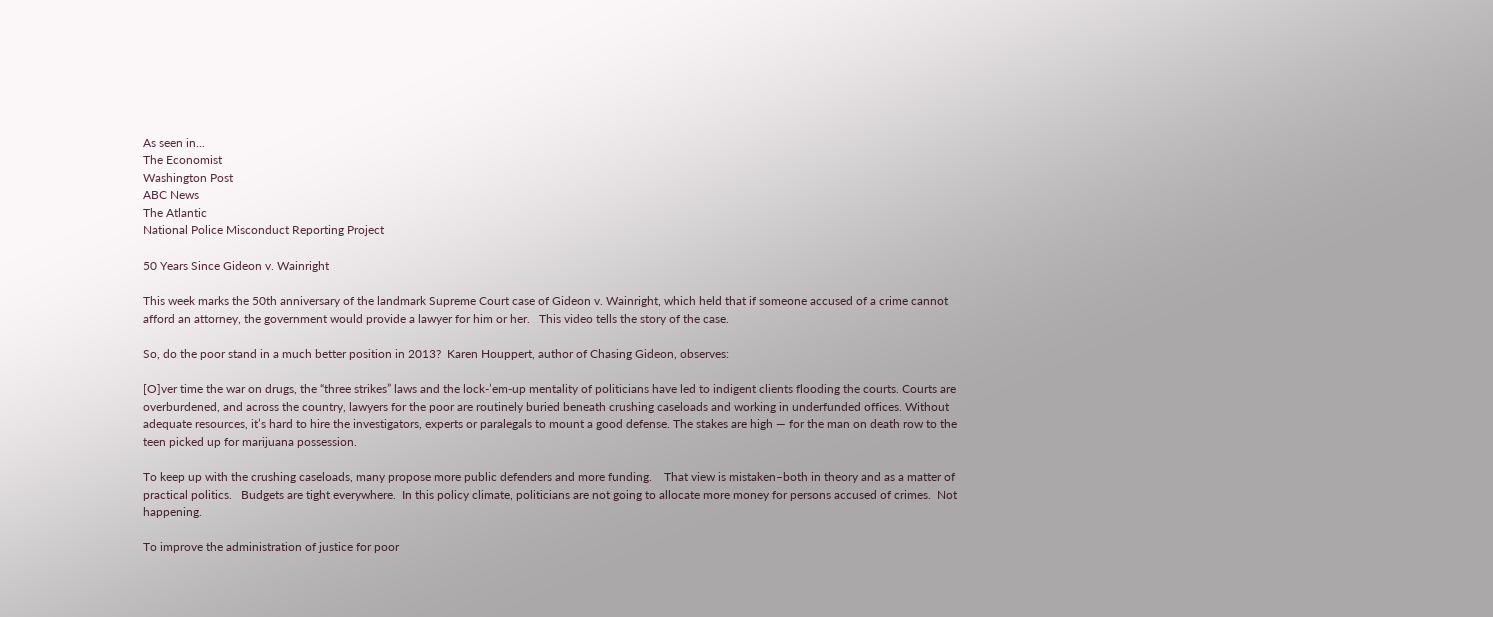As seen in...
The Economist
Washington Post
ABC News
The Atlantic
National Police Misconduct Reporting Project

50 Years Since Gideon v. Wainright

This week marks the 50th anniversary of the landmark Supreme Court case of Gideon v. Wainright, which held that if someone accused of a crime cannot afford an attorney, the government would provide a lawyer for him or her.   This video tells the story of the case.

So, do the poor stand in a much better position in 2013?  Karen Houppert, author of Chasing Gideon, observes:

[O]ver time the war on drugs, the “three strikes” laws and the lock-’em-up mentality of politicians have led to indigent clients flooding the courts. Courts are overburdened, and across the country, lawyers for the poor are routinely buried beneath crushing caseloads and working in underfunded offices. Without adequate resources, it’s hard to hire the investigators, experts or paralegals to mount a good defense. The stakes are high — for the man on death row to the teen picked up for marijuana possession.

To keep up with the crushing caseloads, many propose more public defenders and more funding.    That view is mistaken–both in theory and as a matter of practical politics.   Budgets are tight everywhere.  In this policy climate, politicians are not going to allocate more money for persons accused of crimes.  Not happening.

To improve the administration of justice for poor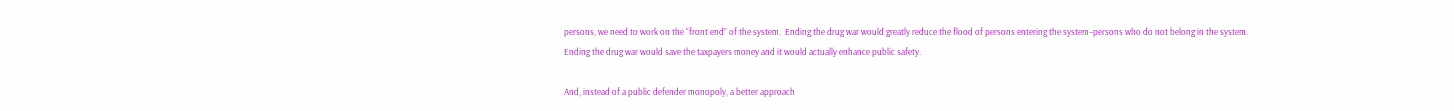persons, we need to work on the “front end” of the system.  Ending the drug war would greatly reduce the flood of persons entering the system–persons who do not belong in the system.  Ending the drug war would save the taxpayers money and it would actually enhance public safety.

And, instead of a public defender monopoly, a better approach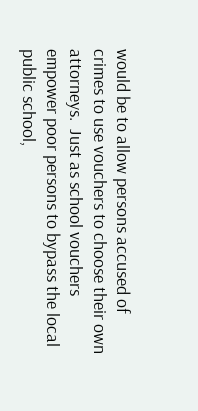would be to allow persons accused of crimes to use vouchers to choose their own attorneys.  Just as school vouchers empower poor persons to bypass the local public school,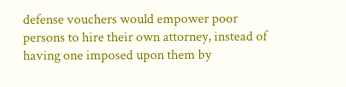defense vouchers would empower poor persons to hire their own attorney, instead of having one imposed upon them by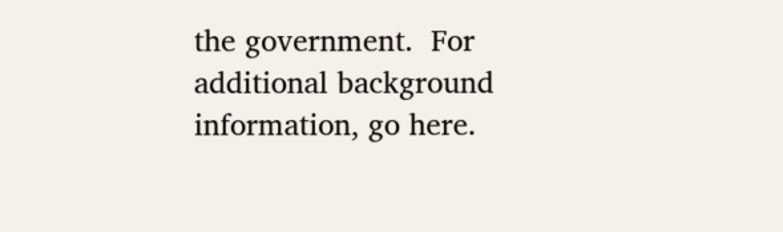the government.  For additional background information, go here.